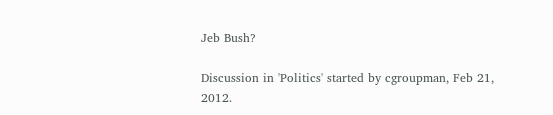Jeb Bush?

Discussion in 'Politics' started by cgroupman, Feb 21, 2012.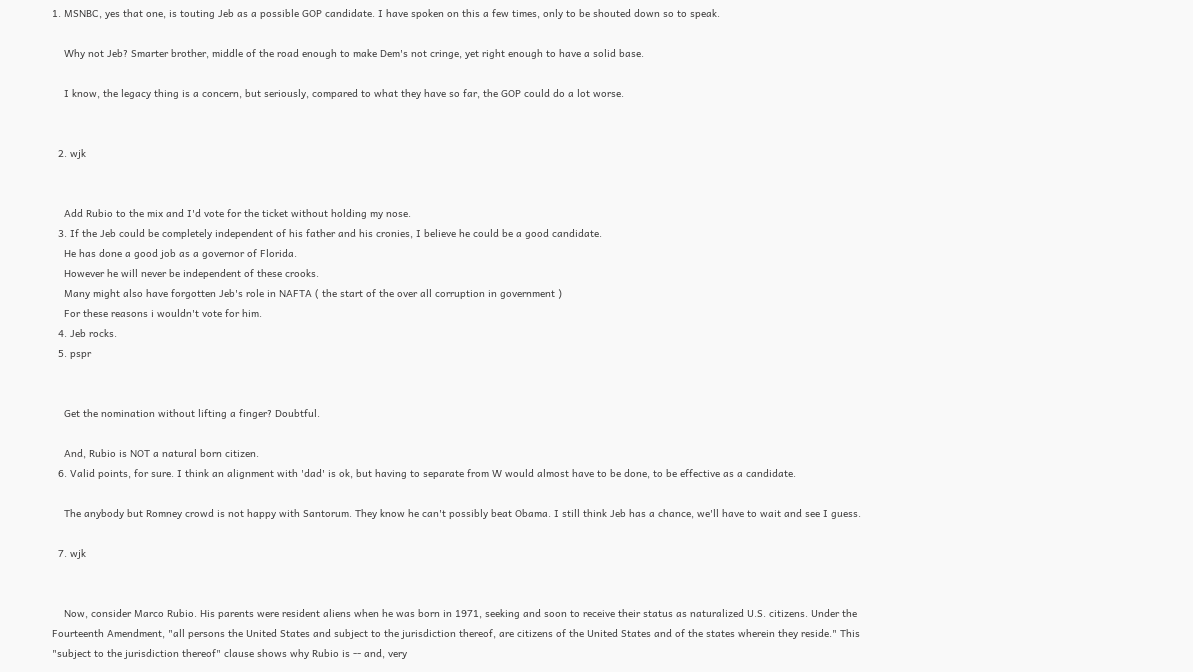1. MSNBC, yes that one, is touting Jeb as a possible GOP candidate. I have spoken on this a few times, only to be shouted down so to speak.

    Why not Jeb? Smarter brother, middle of the road enough to make Dem's not cringe, yet right enough to have a solid base.

    I know, the legacy thing is a concern, but seriously, compared to what they have so far, the GOP could do a lot worse.


  2. wjk


    Add Rubio to the mix and I'd vote for the ticket without holding my nose.
  3. If the Jeb could be completely independent of his father and his cronies, I believe he could be a good candidate.
    He has done a good job as a governor of Florida.
    However he will never be independent of these crooks.
    Many might also have forgotten Jeb's role in NAFTA ( the start of the over all corruption in government )
    For these reasons i wouldn't vote for him.
  4. Jeb rocks.
  5. pspr


    Get the nomination without lifting a finger? Doubtful.

    And, Rubio is NOT a natural born citizen.
  6. Valid points, for sure. I think an alignment with 'dad' is ok, but having to separate from W would almost have to be done, to be effective as a candidate.

    The anybody but Romney crowd is not happy with Santorum. They know he can't possibly beat Obama. I still think Jeb has a chance, we'll have to wait and see I guess.

  7. wjk


    Now, consider Marco Rubio. His parents were resident aliens when he was born in 1971, seeking and soon to receive their status as naturalized U.S. citizens. Under the Fourteenth Amendment, "all persons the United States and subject to the jurisdiction thereof, are citizens of the United States and of the states wherein they reside." This "subject to the jurisdiction thereof" clause shows why Rubio is -- and, very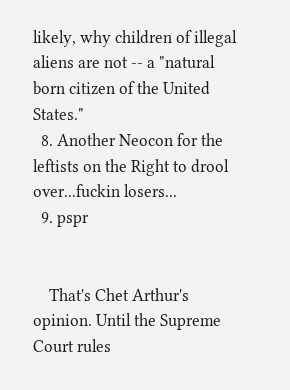likely, why children of illegal aliens are not -- a "natural born citizen of the United States."
  8. Another Neocon for the leftists on the Right to drool over...fuckin losers...
  9. pspr


    That's Chet Arthur's opinion. Until the Supreme Court rules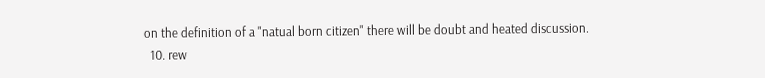on the definition of a "natual born citizen" there will be doubt and heated discussion.
  10. rew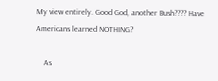My view entirely. Good God, another Bush???? Have Americans learned NOTHING?

    As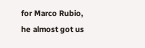for Marco Rubio, he almost got us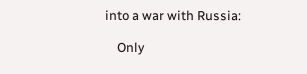into a war with Russia:

    Only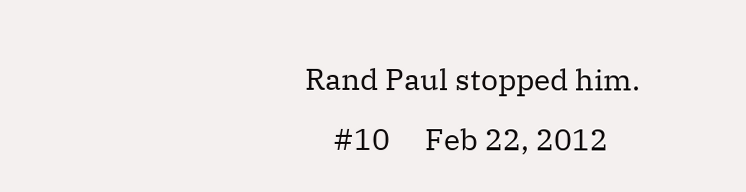Rand Paul stopped him.
    #10     Feb 22, 2012